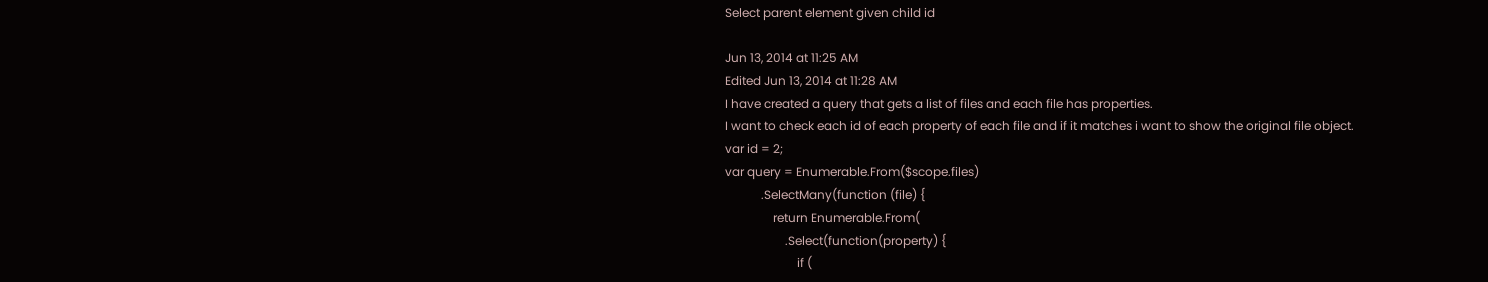Select parent element given child id

Jun 13, 2014 at 11:25 AM
Edited Jun 13, 2014 at 11:28 AM
I have created a query that gets a list of files and each file has properties.
I want to check each id of each property of each file and if it matches i want to show the original file object.
var id = 2;
var query = Enumerable.From($scope.files)
            .SelectMany(function (file) {
                return Enumerable.From(
                    .Select(function(property) {
                        if (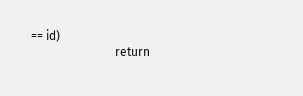== id)
                            return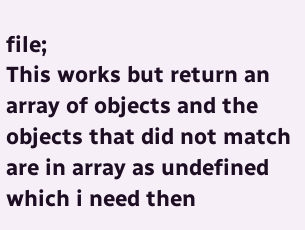file;
This works but return an array of objects and the objects that did not match are in array as undefined which i need then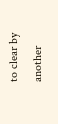to clear by another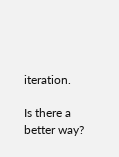iteration.

Is there a better way?